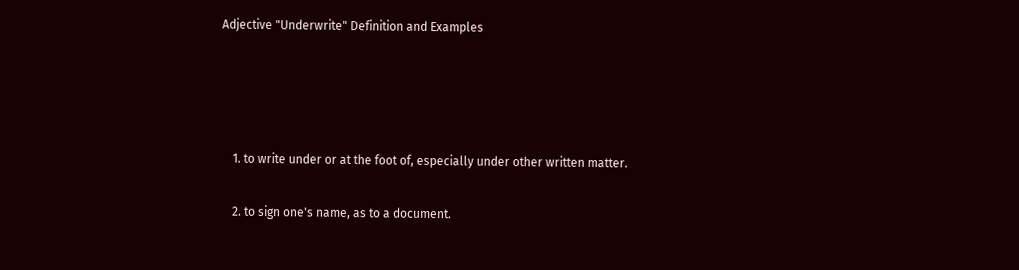Adjective "Underwrite" Definition and Examples




    1. to write under or at the foot of, especially under other written matter.

    2. to sign one's name, as to a document.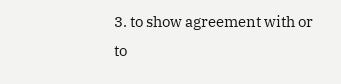3. to show agreement with or to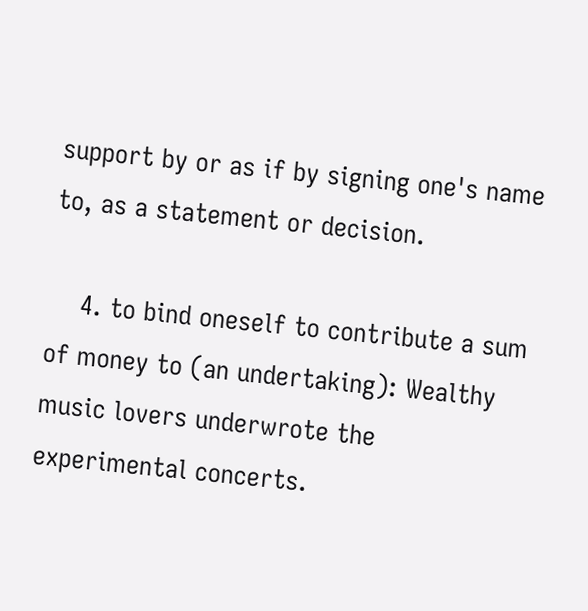support by or as if by signing one's name to, as a statement or decision.

    4. to bind oneself to contribute a sum of money to (an undertaking): Wealthy music lovers underwrote the experimental concerts.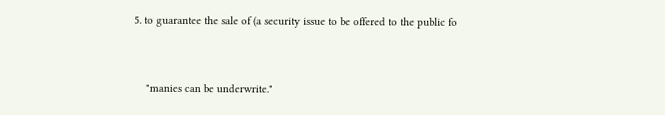5. to guarantee the sale of (a security issue to be offered to the public fo


    "manies can be underwrite."